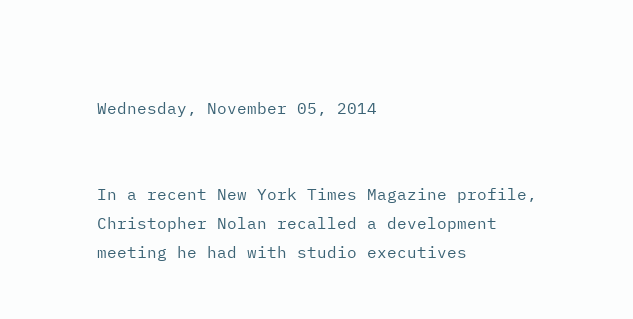Wednesday, November 05, 2014


In a recent New York Times Magazine profile, Christopher Nolan recalled a development meeting he had with studio executives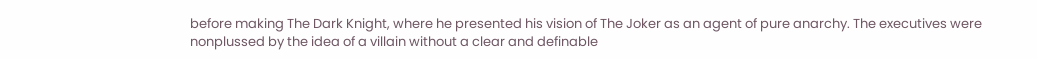before making The Dark Knight, where he presented his vision of The Joker as an agent of pure anarchy. The executives were nonplussed by the idea of a villain without a clear and definable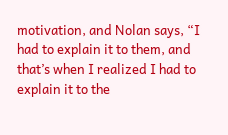motivation, and Nolan says, “I had to explain it to them, and that’s when I realized I had to explain it to the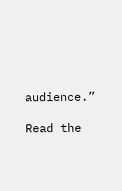audience.”

Read the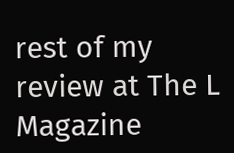rest of my review at The L Magazine